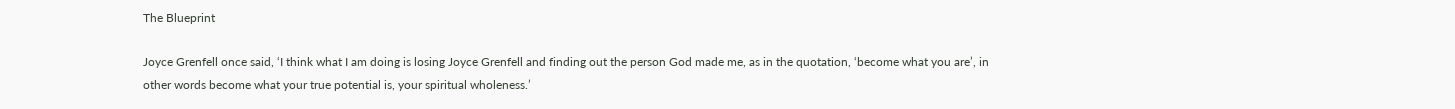The Blueprint

Joyce Grenfell once said, ‘I think what I am doing is losing Joyce Grenfell and finding out the person God made me, as in the quotation, ‘become what you are’, in other words become what your true potential is, your spiritual wholeness.’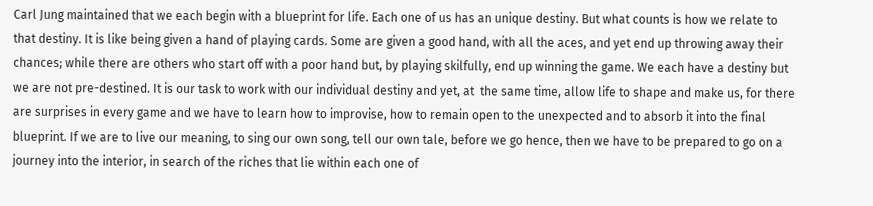Carl Jung maintained that we each begin with a blueprint for life. Each one of us has an unique destiny. But what counts is how we relate to that destiny. It is like being given a hand of playing cards. Some are given a good hand, with all the aces, and yet end up throwing away their chances; while there are others who start off with a poor hand but, by playing skilfully, end up winning the game. We each have a destiny but we are not pre-destined. It is our task to work with our individual destiny and yet, at  the same time, allow life to shape and make us, for there are surprises in every game and we have to learn how to improvise, how to remain open to the unexpected and to absorb it into the final blueprint. If we are to live our meaning, to sing our own song, tell our own tale, before we go hence, then we have to be prepared to go on a journey into the interior, in search of the riches that lie within each one of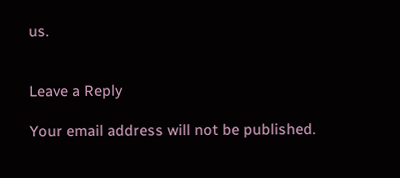us.


Leave a Reply

Your email address will not be published.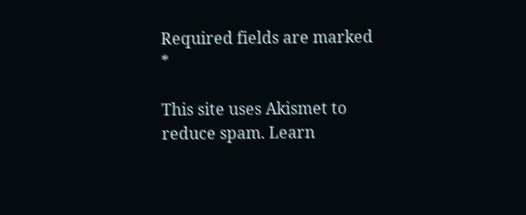Required fields are marked *

This site uses Akismet to reduce spam. Learn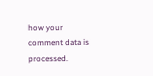how your comment data is processed.